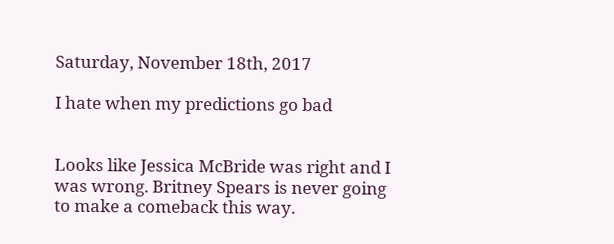Saturday, November 18th, 2017

I hate when my predictions go bad


Looks like Jessica McBride was right and I was wrong. Britney Spears is never going to make a comeback this way.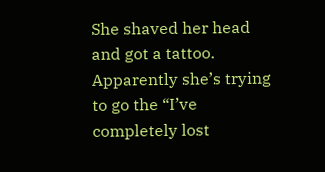She shaved her head and got a tattoo. Apparently she’s trying to go the “I’ve completely lost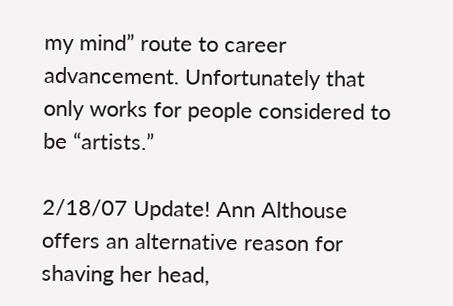my mind” route to career advancement. Unfortunately that only works for people considered to be “artists.”

2/18/07 Update! Ann Althouse offers an alternative reason for shaving her head,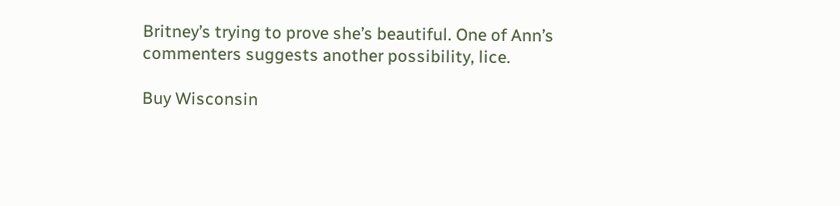Britney’s trying to prove she’s beautiful. One of Ann’s commenters suggests another possibility, lice.

Buy Wisconsin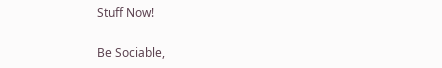Stuff Now!

Be Sociable,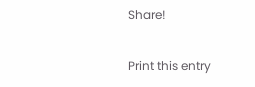Share!

Print this entry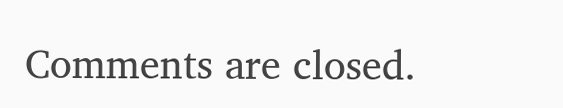Comments are closed.